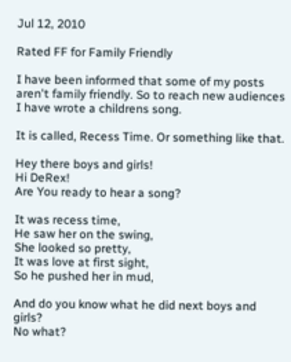Jul 12, 2010

Rated FF for Family Friendly

I have been informed that some of my posts aren't family friendly. So to reach new audiences I have wrote a childrens song.

It is called, Recess Time. Or something like that.

Hey there boys and girls!
Hi DeRex!
Are You ready to hear a song?

It was recess time,
He saw her on the swing,
She looked so pretty,
It was love at first sight,
So he pushed her in mud,

And do you know what he did next boys and girls?
No what?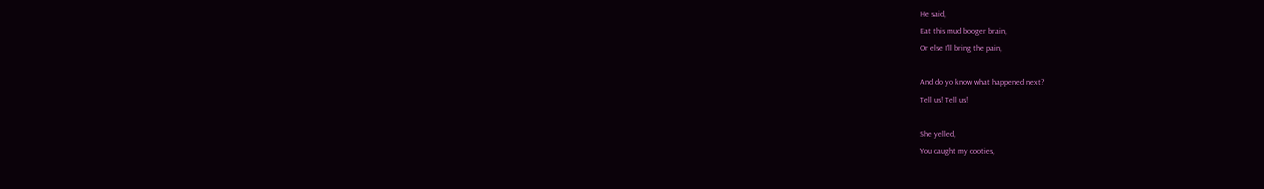He said,
Eat this mud booger brain,
Or else I'll bring the pain,

And do yo know what happened next?
Tell us! Tell us!

She yelled,
You caught my cooties,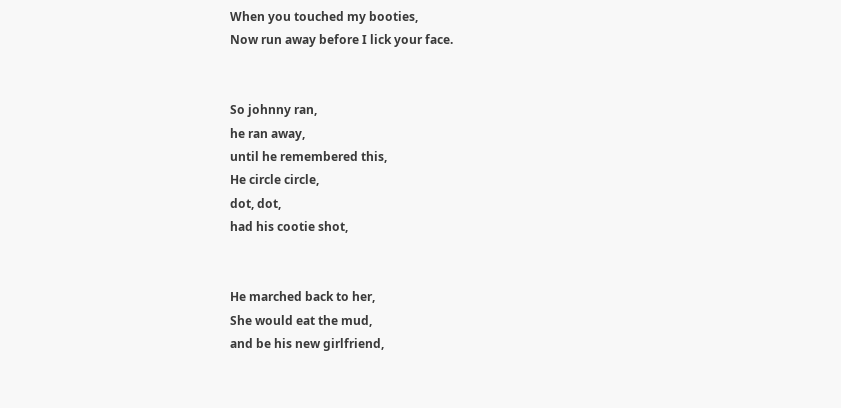When you touched my booties,
Now run away before I lick your face.


So johnny ran,
he ran away,
until he remembered this,
He circle circle,
dot, dot,
had his cootie shot,


He marched back to her,
She would eat the mud,
and be his new girlfriend,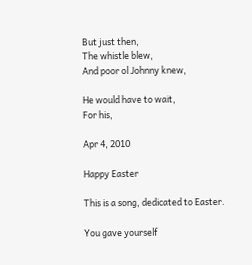But just then,
The whistle blew,
And poor ol Johnny knew,

He would have to wait,
For his,

Apr 4, 2010

Happy Easter

This is a song, dedicated to Easter.

You gave yourself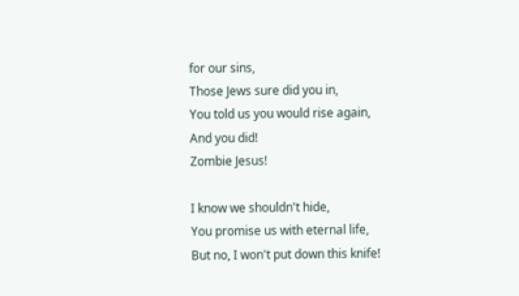for our sins,
Those Jews sure did you in,
You told us you would rise again,
And you did!
Zombie Jesus!

I know we shouldn't hide,
You promise us with eternal life,
But no, I won't put down this knife!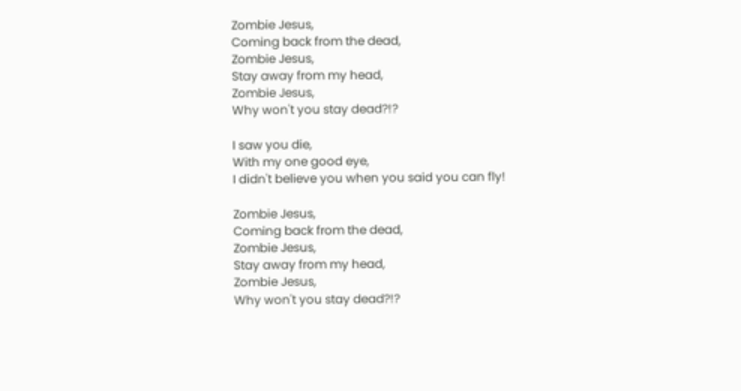Zombie Jesus,
Coming back from the dead,
Zombie Jesus,
Stay away from my head,
Zombie Jesus,
Why won't you stay dead?!?

I saw you die,
With my one good eye,
I didn't believe you when you said you can fly!

Zombie Jesus,
Coming back from the dead,
Zombie Jesus,
Stay away from my head,
Zombie Jesus,
Why won't you stay dead?!?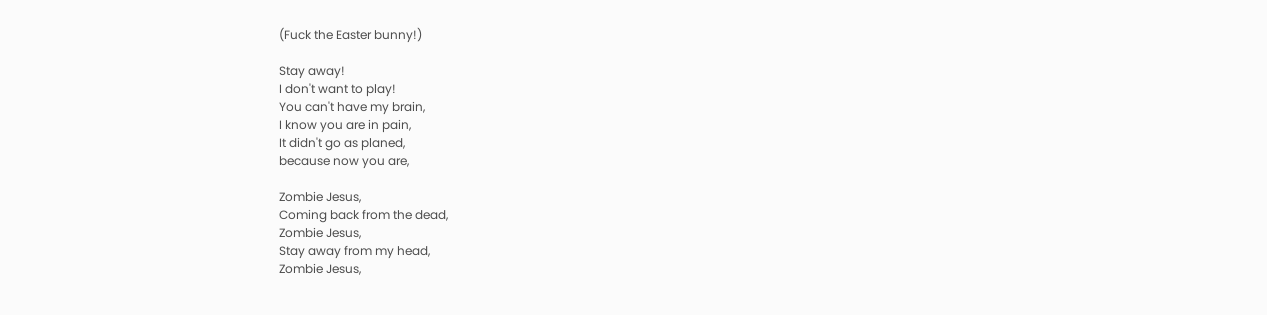(Fuck the Easter bunny!)

Stay away!
I don't want to play!
You can't have my brain,
I know you are in pain,
It didn't go as planed,
because now you are,

Zombie Jesus,
Coming back from the dead,
Zombie Jesus,
Stay away from my head,
Zombie Jesus,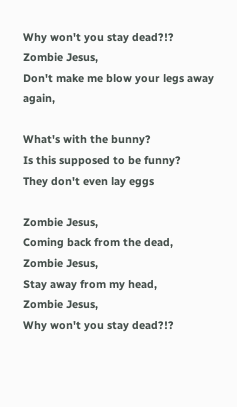Why won't you stay dead?!?
Zombie Jesus,
Don't make me blow your legs away again,

What's with the bunny?
Is this supposed to be funny?
They don't even lay eggs

Zombie Jesus,
Coming back from the dead,
Zombie Jesus,
Stay away from my head,
Zombie Jesus,
Why won't you stay dead?!?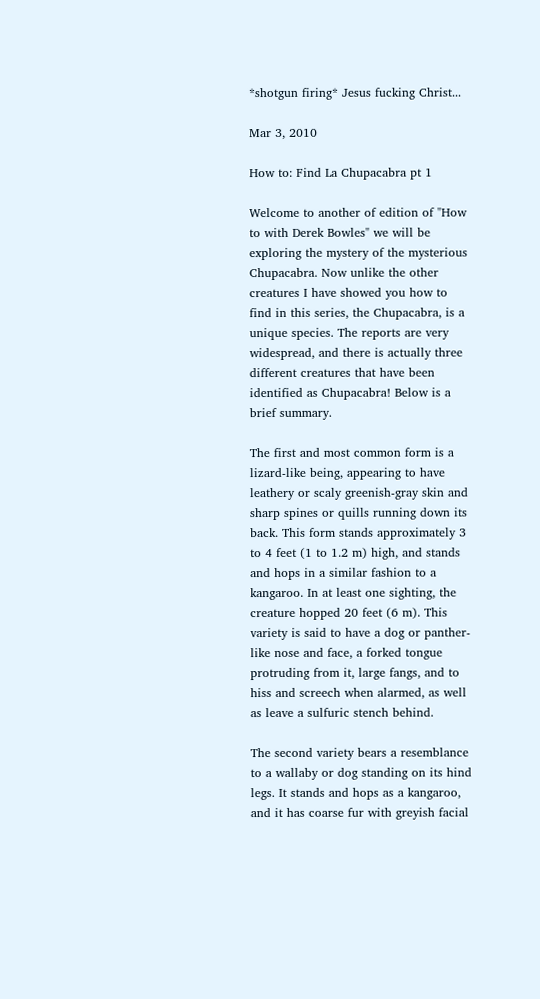*shotgun firing* Jesus fucking Christ...

Mar 3, 2010

How to: Find La Chupacabra pt 1

Welcome to another of edition of "How to with Derek Bowles" we will be exploring the mystery of the mysterious Chupacabra. Now unlike the other creatures I have showed you how to find in this series, the Chupacabra, is a unique species. The reports are very widespread, and there is actually three different creatures that have been identified as Chupacabra! Below is a brief summary.

The first and most common form is a lizard-like being, appearing to have leathery or scaly greenish-gray skin and sharp spines or quills running down its back. This form stands approximately 3 to 4 feet (1 to 1.2 m) high, and stands and hops in a similar fashion to a kangaroo. In at least one sighting, the creature hopped 20 feet (6 m). This variety is said to have a dog or panther-like nose and face, a forked tongue protruding from it, large fangs, and to hiss and screech when alarmed, as well as leave a sulfuric stench behind.

The second variety bears a resemblance to a wallaby or dog standing on its hind legs. It stands and hops as a kangaroo, and it has coarse fur with greyish facial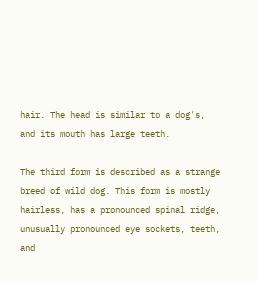hair. The head is similar to a dog's, and its mouth has large teeth.

The third form is described as a strange breed of wild dog. This form is mostly hairless, has a pronounced spinal ridge, unusually pronounced eye sockets, teeth, and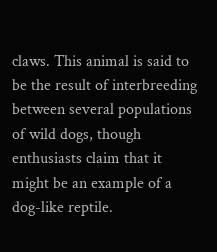claws. This animal is said to be the result of interbreeding between several populations of wild dogs, though enthusiasts claim that it might be an example of a dog-like reptile.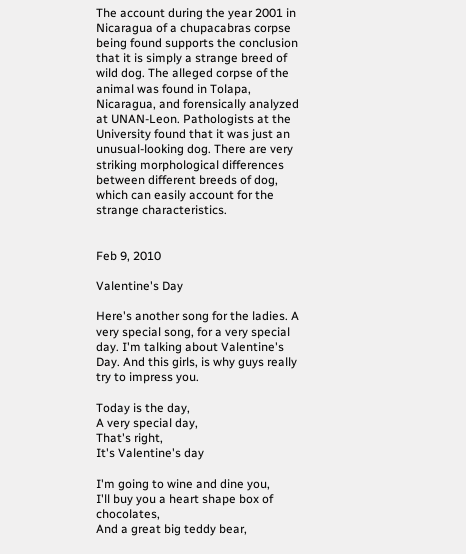The account during the year 2001 in Nicaragua of a chupacabras corpse being found supports the conclusion that it is simply a strange breed of wild dog. The alleged corpse of the animal was found in Tolapa, Nicaragua, and forensically analyzed at UNAN-Leon. Pathologists at the University found that it was just an unusual-looking dog. There are very striking morphological differences between different breeds of dog, which can easily account for the strange characteristics.


Feb 9, 2010

Valentine's Day

Here's another song for the ladies. A very special song, for a very special day. I'm talking about Valentine's Day. And this girls, is why guys really try to impress you.

Today is the day,
A very special day,
That's right,
It's Valentine's day

I'm going to wine and dine you,
I'll buy you a heart shape box of chocolates,
And a great big teddy bear,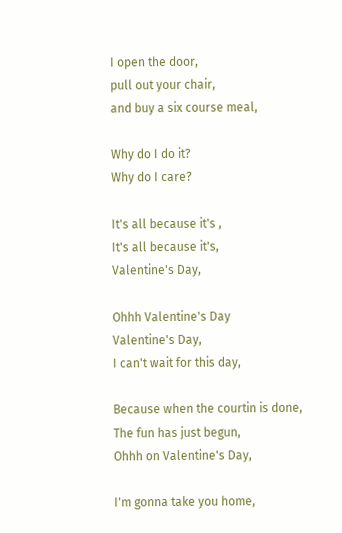I open the door,
pull out your chair,
and buy a six course meal,

Why do I do it?
Why do I care?

It's all because it's ,
It's all because it's,
Valentine's Day,

Ohhh Valentine's Day
Valentine's Day,
I can't wait for this day,

Because when the courtin is done,
The fun has just begun,
Ohhh on Valentine's Day,

I'm gonna take you home,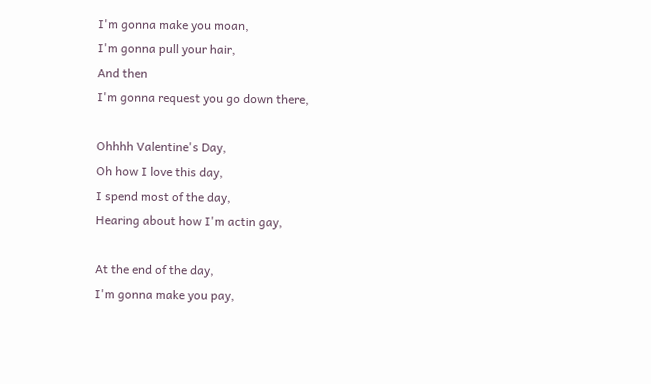I'm gonna make you moan,
I'm gonna pull your hair,
And then
I'm gonna request you go down there,

Ohhhh Valentine's Day,
Oh how I love this day,
I spend most of the day,
Hearing about how I'm actin gay,

At the end of the day,
I'm gonna make you pay,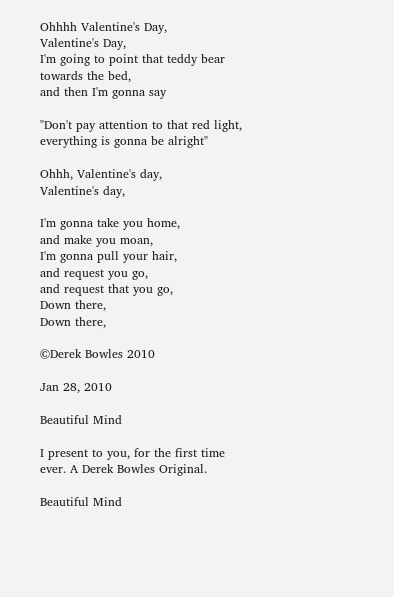Ohhhh Valentine's Day,
Valentine's Day,
I'm going to point that teddy bear towards the bed,
and then I'm gonna say

"Don't pay attention to that red light, everything is gonna be alright"

Ohhh, Valentine's day,
Valentine's day,

I'm gonna take you home,
and make you moan,
I'm gonna pull your hair,
and request you go,
and request that you go,
Down there,
Down there,

©Derek Bowles 2010

Jan 28, 2010

Beautiful Mind

I present to you, for the first time ever. A Derek Bowles Original.

Beautiful Mind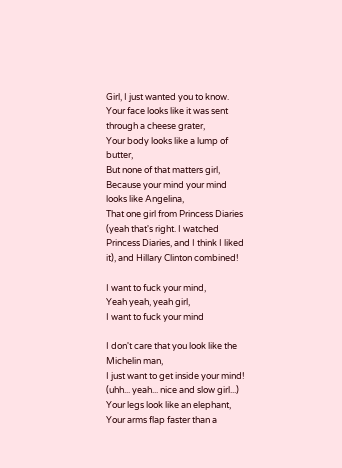Girl, I just wanted you to know.
Your face looks like it was sent through a cheese grater,
Your body looks like a lump of butter,
But none of that matters girl,
Because your mind your mind looks like Angelina,
That one girl from Princess Diaries (yeah that's right. I watched Princess Diaries, and I think I liked it), and Hillary Clinton combined!

I want to fuck your mind,
Yeah yeah, yeah girl,
I want to fuck your mind

I don't care that you look like the Michelin man,
I just want to get inside your mind!
(uhh... yeah... nice and slow girl...)
Your legs look like an elephant,
Your arms flap faster than a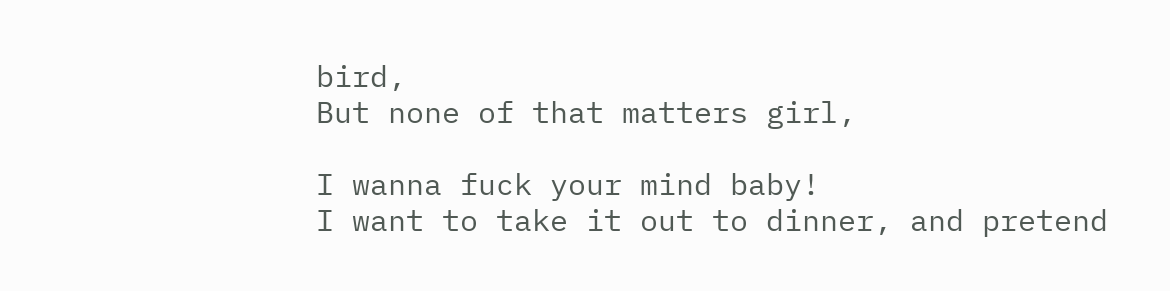bird,
But none of that matters girl,

I wanna fuck your mind baby!
I want to take it out to dinner, and pretend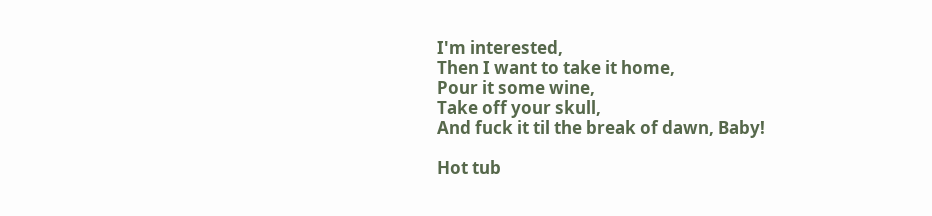I'm interested,
Then I want to take it home,
Pour it some wine,
Take off your skull,
And fuck it til the break of dawn, Baby!

Hot tub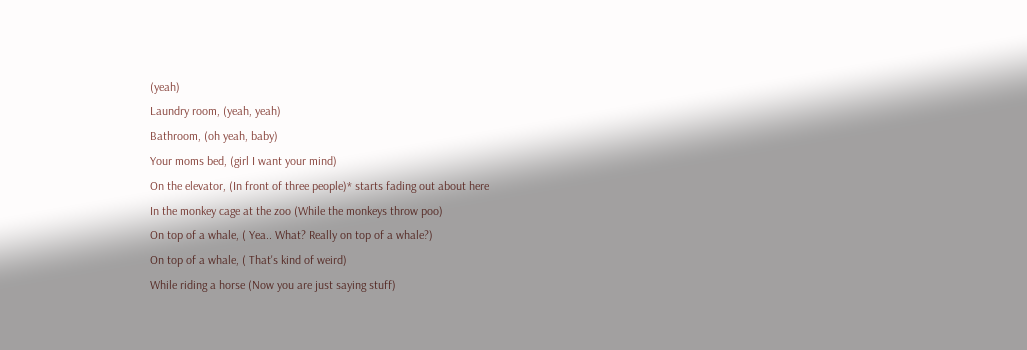(yeah)
Laundry room, (yeah, yeah)
Bathroom, (oh yeah, baby)
Your moms bed, (girl I want your mind)
On the elevator, (In front of three people)* starts fading out about here
In the monkey cage at the zoo (While the monkeys throw poo)
On top of a whale, ( Yea.. What? Really on top of a whale?)
On top of a whale, ( That's kind of weird)
While riding a horse (Now you are just saying stuff)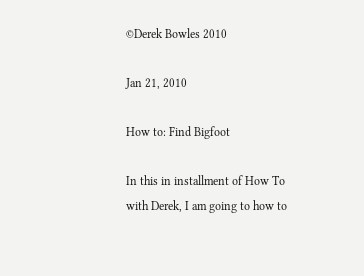©Derek Bowles 2010

Jan 21, 2010

How to: Find Bigfoot

In this in installment of How To with Derek, I am going to how to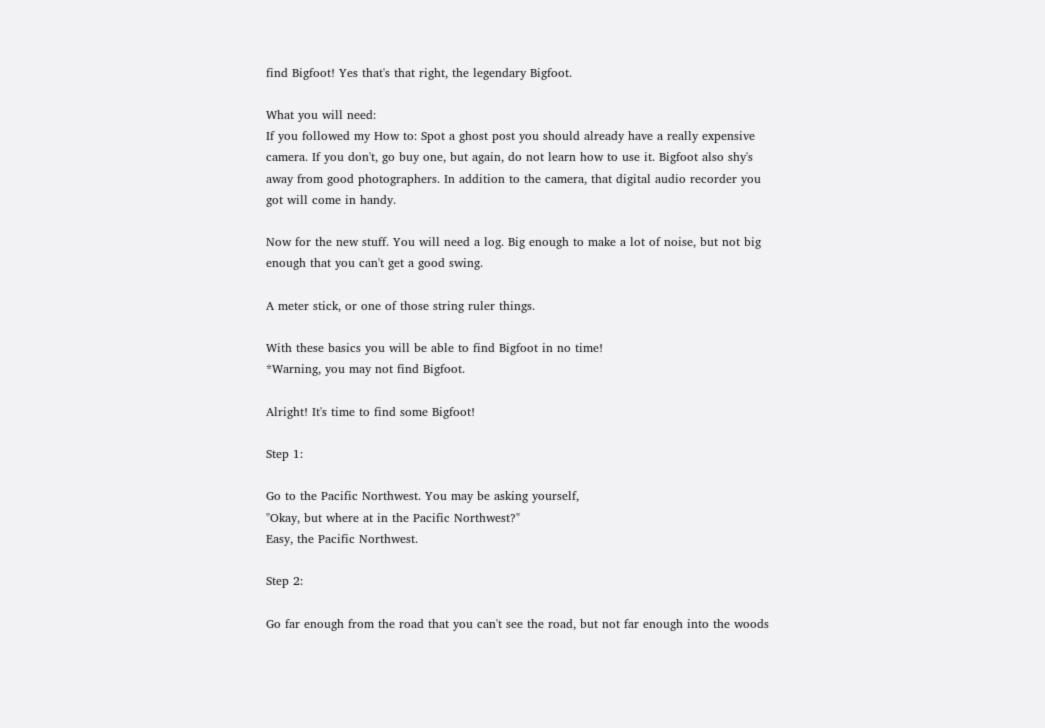find Bigfoot! Yes that's that right, the legendary Bigfoot.

What you will need:
If you followed my How to: Spot a ghost post you should already have a really expensive camera. If you don't, go buy one, but again, do not learn how to use it. Bigfoot also shy's away from good photographers. In addition to the camera, that digital audio recorder you got will come in handy.

Now for the new stuff. You will need a log. Big enough to make a lot of noise, but not big enough that you can't get a good swing.

A meter stick, or one of those string ruler things.

With these basics you will be able to find Bigfoot in no time!
*Warning, you may not find Bigfoot.

Alright! It's time to find some Bigfoot!

Step 1:

Go to the Pacific Northwest. You may be asking yourself,
"Okay, but where at in the Pacific Northwest?"
Easy, the Pacific Northwest.

Step 2:

Go far enough from the road that you can't see the road, but not far enough into the woods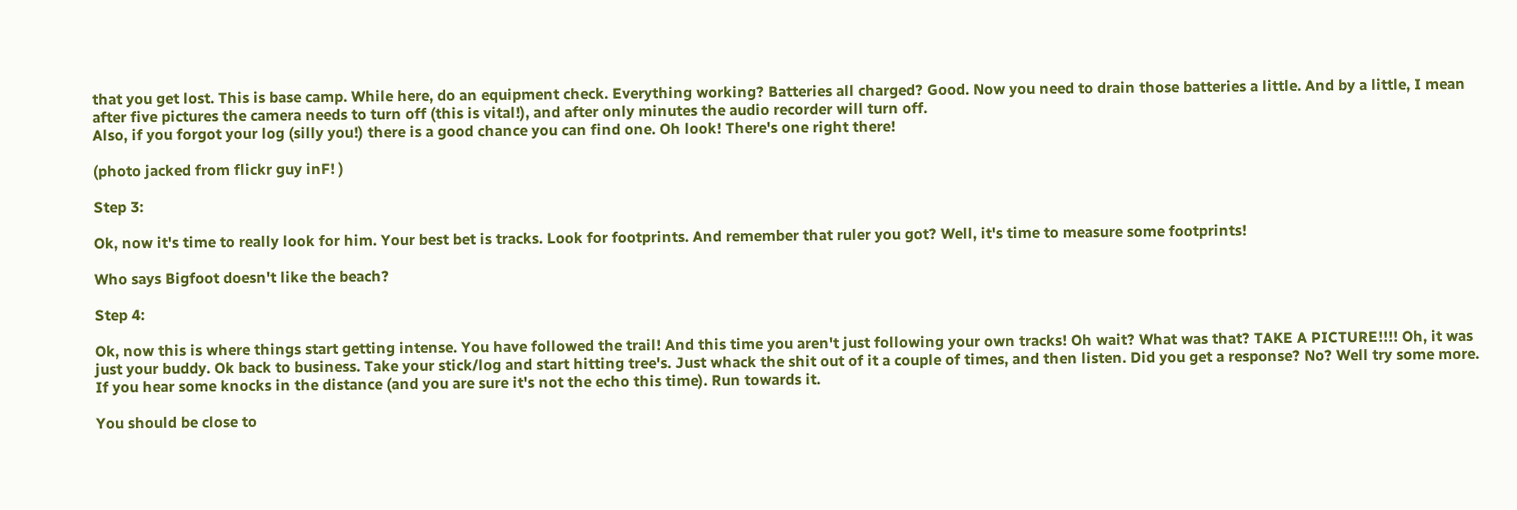that you get lost. This is base camp. While here, do an equipment check. Everything working? Batteries all charged? Good. Now you need to drain those batteries a little. And by a little, I mean after five pictures the camera needs to turn off (this is vital!), and after only minutes the audio recorder will turn off.
Also, if you forgot your log (silly you!) there is a good chance you can find one. Oh look! There's one right there!

(photo jacked from flickr guy inF! )

Step 3:

Ok, now it's time to really look for him. Your best bet is tracks. Look for footprints. And remember that ruler you got? Well, it's time to measure some footprints!

Who says Bigfoot doesn't like the beach?

Step 4:

Ok, now this is where things start getting intense. You have followed the trail! And this time you aren't just following your own tracks! Oh wait? What was that? TAKE A PICTURE!!!! Oh, it was just your buddy. Ok back to business. Take your stick/log and start hitting tree's. Just whack the shit out of it a couple of times, and then listen. Did you get a response? No? Well try some more. If you hear some knocks in the distance (and you are sure it's not the echo this time). Run towards it.

You should be close to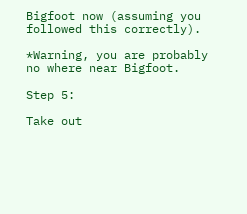Bigfoot now (assuming you followed this correctly).

*Warning, you are probably no where near Bigfoot.

Step 5:

Take out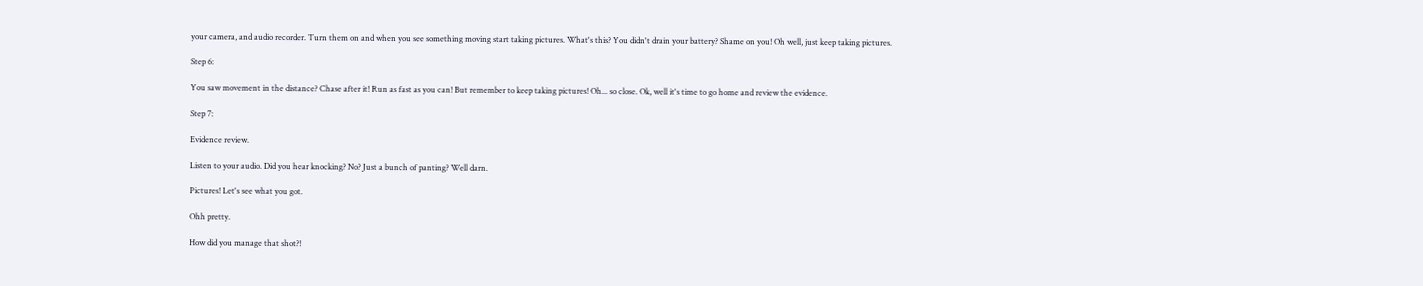your camera, and audio recorder. Turn them on and when you see something moving start taking pictures. What's this? You didn't drain your battery? Shame on you! Oh well, just keep taking pictures.

Step 6:

You saw movement in the distance? Chase after it! Run as fast as you can! But remember to keep taking pictures! Oh... so close. Ok, well it's time to go home and review the evidence.

Step 7:

Evidence review.

Listen to your audio. Did you hear knocking? No? Just a bunch of panting? Well darn.

Pictures! Let's see what you got.

Ohh pretty.

How did you manage that shot?!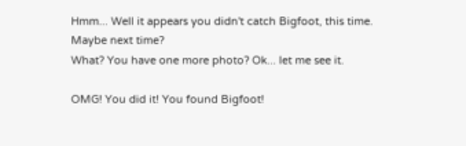Hmm... Well it appears you didn't catch Bigfoot, this time. Maybe next time?
What? You have one more photo? Ok... let me see it.

OMG! You did it! You found Bigfoot!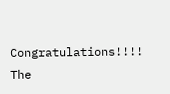Congratulations!!!!
The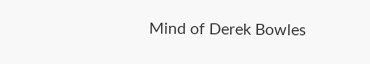Mind of Derek Bowles